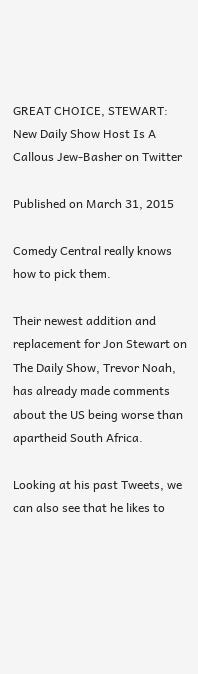GREAT CHOICE, STEWART: New Daily Show Host Is A Callous Jew-Basher on Twitter

Published on March 31, 2015

Comedy Central really knows how to pick them.

Their newest addition and replacement for Jon Stewart on The Daily Show, Trevor Noah, has already made comments about the US being worse than apartheid South Africa.

Looking at his past Tweets, we can also see that he likes to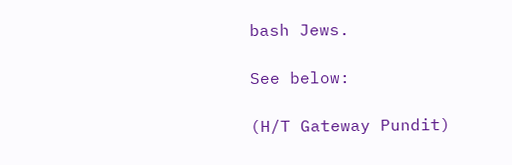bash Jews.

See below:

(H/T Gateway Pundit)